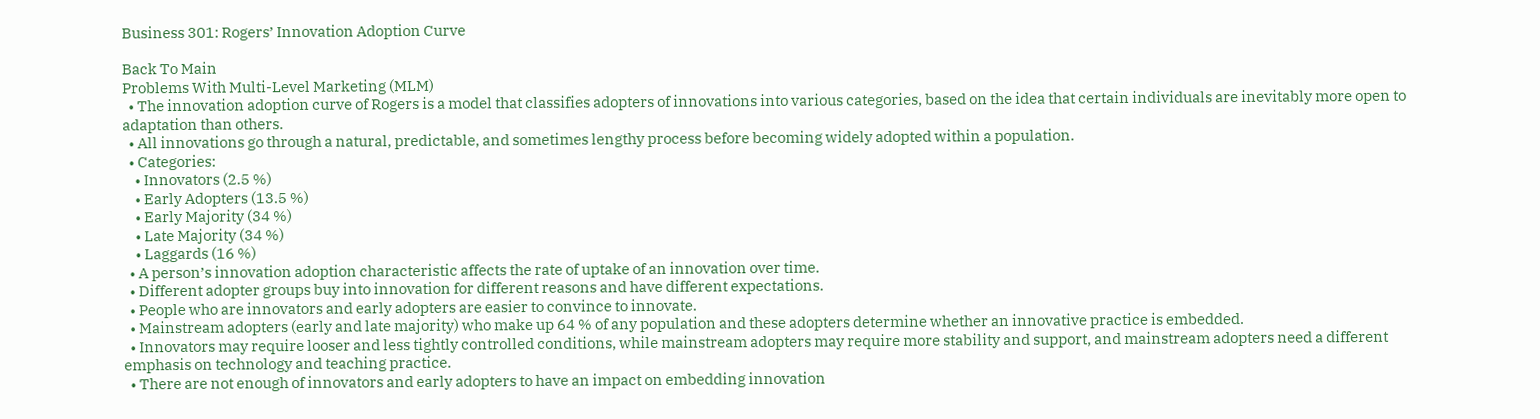Business 301: Rogers’ Innovation Adoption Curve

Back To Main
Problems With Multi-Level Marketing (MLM)
  • The innovation adoption curve of Rogers is a model that classifies adopters of innovations into various categories, based on the idea that certain individuals are inevitably more open to adaptation than others.
  • All innovations go through a natural, predictable, and sometimes lengthy process before becoming widely adopted within a population.
  • Categories:
    • Innovators (2.5 %)
    • Early Adopters (13.5 %)
    • Early Majority (34 %)
    • Late Majority (34 %)
    • Laggards (16 %)
  • A person’s innovation adoption characteristic affects the rate of uptake of an innovation over time.
  • Different adopter groups buy into innovation for different reasons and have different expectations.
  • People who are innovators and early adopters are easier to convince to innovate.
  • Mainstream adopters (early and late majority) who make up 64 % of any population and these adopters determine whether an innovative practice is embedded.
  • Innovators may require looser and less tightly controlled conditions, while mainstream adopters may require more stability and support, and mainstream adopters need a different emphasis on technology and teaching practice.
  • There are not enough of innovators and early adopters to have an impact on embedding innovation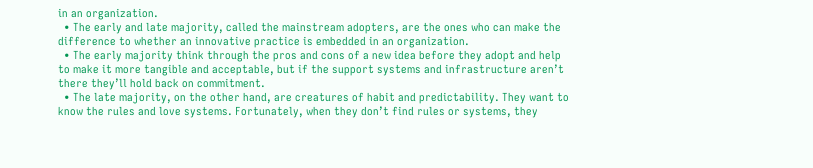in an organization.
  • The early and late majority, called the mainstream adopters, are the ones who can make the difference to whether an innovative practice is embedded in an organization.
  • The early majority think through the pros and cons of a new idea before they adopt and help to make it more tangible and acceptable, but if the support systems and infrastructure aren’t there they’ll hold back on commitment.
  • The late majority, on the other hand, are creatures of habit and predictability. They want to know the rules and love systems. Fortunately, when they don’t find rules or systems, they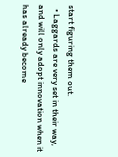start figuring them out.
  • Laggards are very set in their way, and will only adopt innovation when it has already become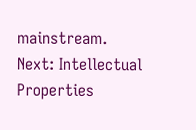mainstream.
Next: Intellectual Properties